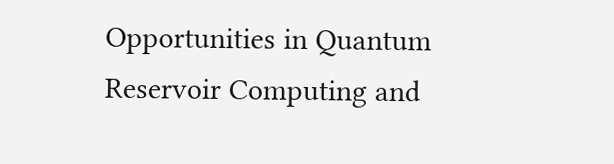Opportunities in Quantum Reservoir Computing and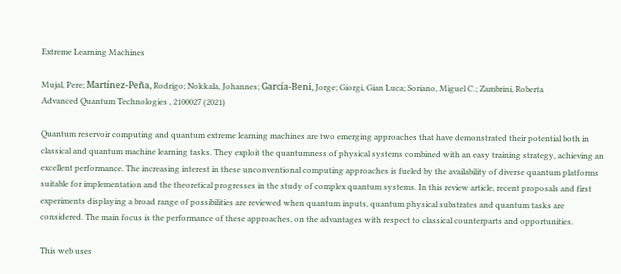Extreme Learning Machines

Mujal, Pere; Martínez-Peña, Rodrigo; Nokkala, Johannes; García-Beni, Jorge; Giorgi, Gian Luca; Soriano, Miguel C.; Zambrini, Roberta
Advanced Quantum Technologies , 2100027 (2021)

Quantum reservoir computing and quantum extreme learning machines are two emerging approaches that have demonstrated their potential both in classical and quantum machine learning tasks. They exploit the quantumness of physical systems combined with an easy training strategy, achieving an excellent performance. The increasing interest in these unconventional computing approaches is fueled by the availability of diverse quantum platforms suitable for implementation and the theoretical progresses in the study of complex quantum systems. In this review article, recent proposals and first experiments displaying a broad range of possibilities are reviewed when quantum inputs, quantum physical substrates and quantum tasks are considered. The main focus is the performance of these approaches, on the advantages with respect to classical counterparts and opportunities.

This web uses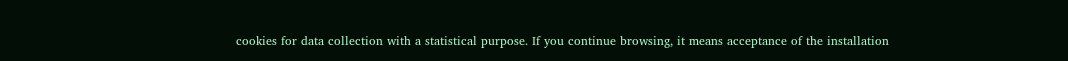cookies for data collection with a statistical purpose. If you continue browsing, it means acceptance of the installation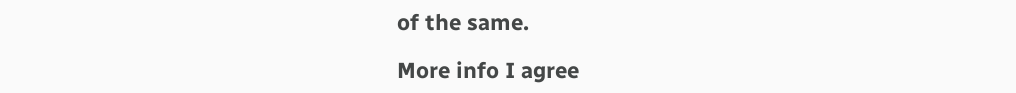of the same.

More info I agree